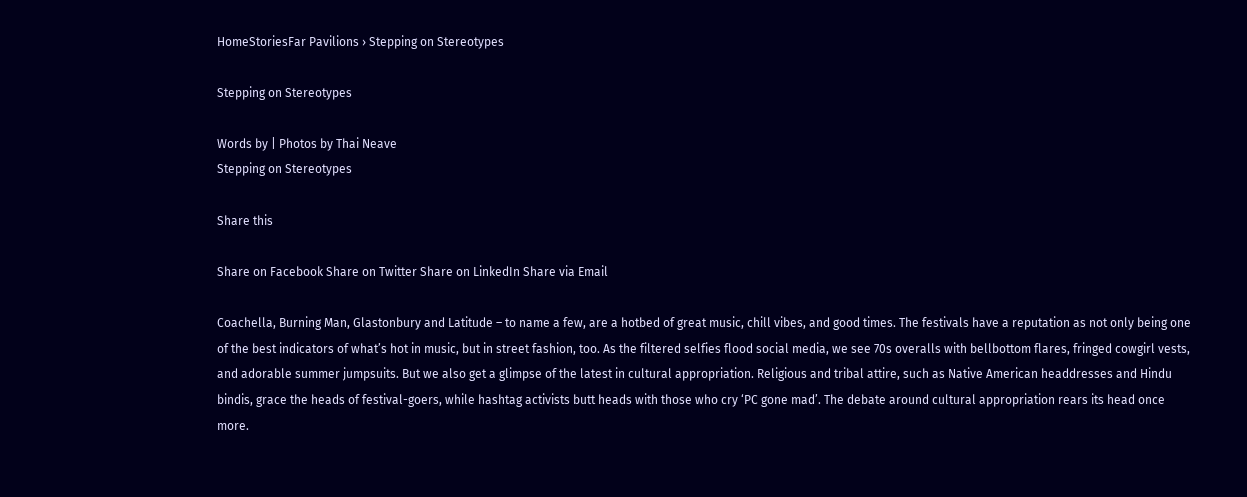HomeStoriesFar Pavilions › Stepping on Stereotypes

Stepping on Stereotypes

Words by | Photos by Thai Neave
Stepping on Stereotypes

Share this

Share on Facebook Share on Twitter Share on LinkedIn Share via Email

Coachella, Burning Man, Glastonbury and Latitude – to name a few, are a hotbed of great music, chill vibes, and good times. The festivals have a reputation as not only being one of the best indicators of what’s hot in music, but in street fashion, too. As the filtered selfies flood social media, we see 70s overalls with bellbottom flares, fringed cowgirl vests, and adorable summer jumpsuits. But we also get a glimpse of the latest in cultural appropriation. Religious and tribal attire, such as Native American headdresses and Hindu bindis, grace the heads of festival-goers, while hashtag activists butt heads with those who cry ‘PC gone mad’. The debate around cultural appropriation rears its head once more.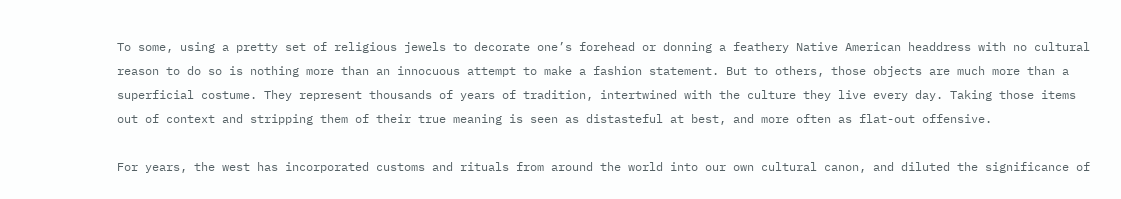To some, using a pretty set of religious jewels to decorate one’s forehead or donning a feathery Native American headdress with no cultural reason to do so is nothing more than an innocuous attempt to make a fashion statement. But to others, those objects are much more than a superficial costume. They represent thousands of years of tradition, intertwined with the culture they live every day. Taking those items out of context and stripping them of their true meaning is seen as distasteful at best, and more often as flat-out offensive.

For years, the west has incorporated customs and rituals from around the world into our own cultural canon, and diluted the significance of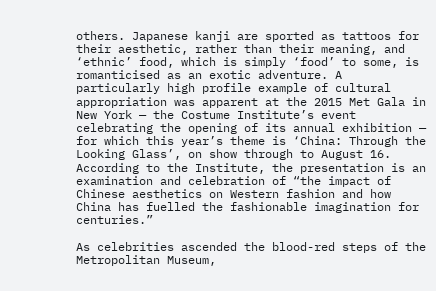others. Japanese kanji are sported as tattoos for their aesthetic, rather than their meaning, and ‘ethnic’ food, which is simply ‘food’ to some, is romanticised as an exotic adventure. A particularly high profile example of cultural appropriation was apparent at the 2015 Met Gala in New York — the Costume Institute’s event celebrating the opening of its annual exhibition — for which this year’s theme is ‘China: Through the Looking Glass’, on show through to August 16. According to the Institute, the presentation is an examination and celebration of “the impact of Chinese aesthetics on Western fashion and how China has fuelled the fashionable imagination for centuries.”

As celebrities ascended the blood-red steps of the Metropolitan Museum,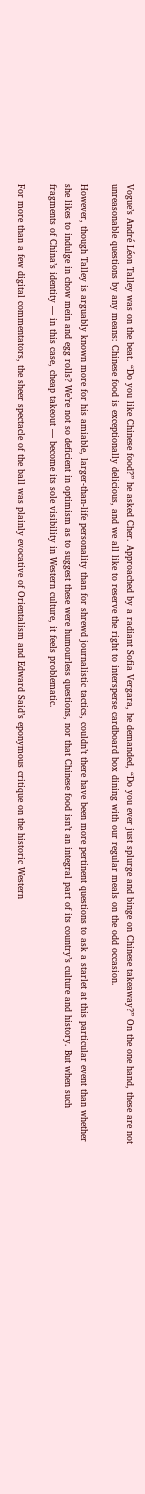Vogue’s André Léon Talley was on the beat. “Do you like Chinese food?” he asked Cher. Approached by a radiant Sofia Vergara, he demanded, “Do you ever just splurge and binge on Chinese takeaway?” On the one hand, these are not unreasonable questions by any means: Chinese food is exceptionally delicious, and we all like to reserve the right to intersperse cardboard box dining with our regular meals on the odd occasion.

However, though Talley is arguably known more for his amiable, larger-than-life personality than for shrewd journalistic tactics, couldn’t there have been more pertinent questions to ask a starlet at this particular event than whether she likes to indulge in chow mein and egg rolls? We’re not so deficient in optimism as to suggest these were humourless questions, nor that Chinese food isn’t an integral part of its country’s culture and history. But when such fragments of China’s identity — in this case, cheap takeout — become its sole visibility in Western culture, it feels problematic.

For more than a few digital commentators, the sheer spectacle of the ball was plainly evocative of Orientalism and Edward Said’s eponymous critique on the historic Western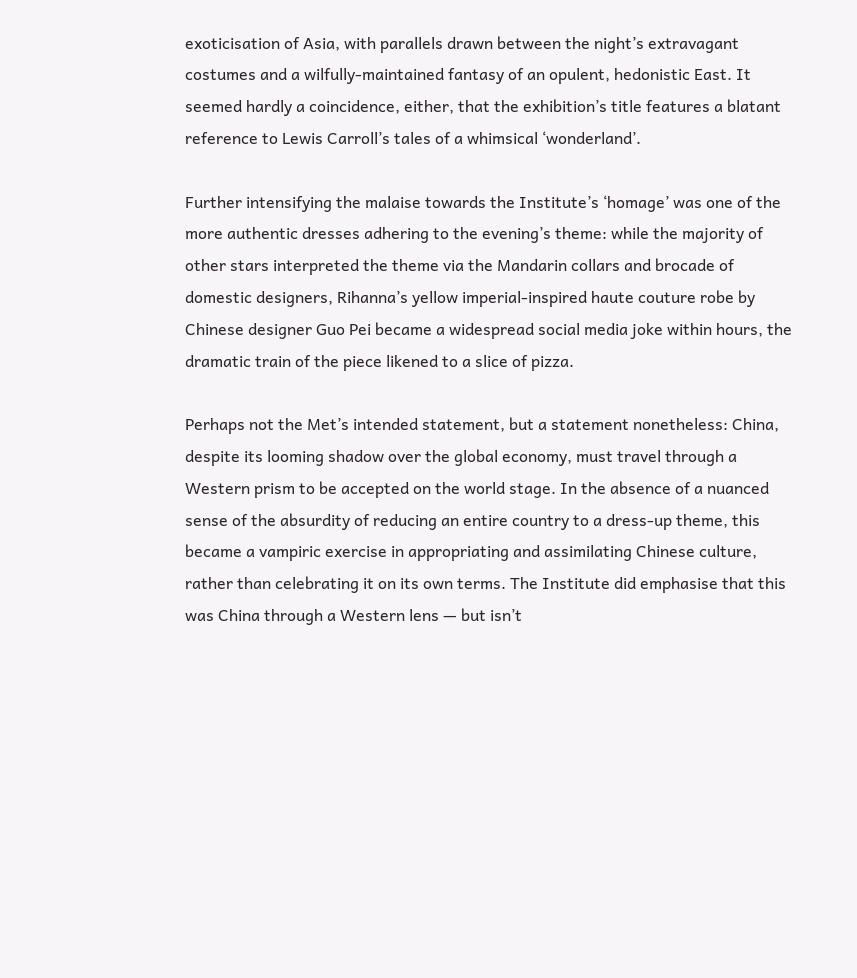exoticisation of Asia, with parallels drawn between the night’s extravagant costumes and a wilfully-maintained fantasy of an opulent, hedonistic East. It seemed hardly a coincidence, either, that the exhibition’s title features a blatant reference to Lewis Carroll’s tales of a whimsical ‘wonderland’.

Further intensifying the malaise towards the Institute’s ‘homage’ was one of the more authentic dresses adhering to the evening’s theme: while the majority of other stars interpreted the theme via the Mandarin collars and brocade of domestic designers, Rihanna’s yellow imperial-inspired haute couture robe by Chinese designer Guo Pei became a widespread social media joke within hours, the dramatic train of the piece likened to a slice of pizza.

Perhaps not the Met’s intended statement, but a statement nonetheless: China, despite its looming shadow over the global economy, must travel through a Western prism to be accepted on the world stage. In the absence of a nuanced sense of the absurdity of reducing an entire country to a dress-up theme, this became a vampiric exercise in appropriating and assimilating Chinese culture, rather than celebrating it on its own terms. The Institute did emphasise that this was China through a Western lens — but isn’t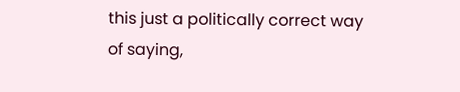this just a politically correct way of saying,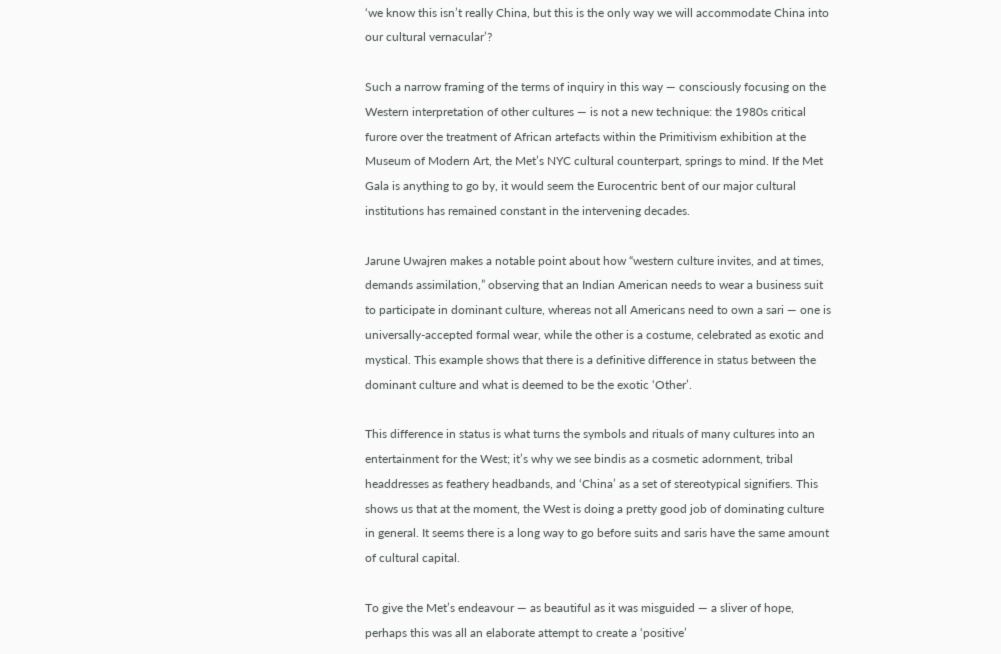‘we know this isn’t really China, but this is the only way we will accommodate China into our cultural vernacular’?

Such a narrow framing of the terms of inquiry in this way — consciously focusing on the Western interpretation of other cultures — is not a new technique: the 1980s critical furore over the treatment of African artefacts within the Primitivism exhibition at the Museum of Modern Art, the Met’s NYC cultural counterpart, springs to mind. If the Met Gala is anything to go by, it would seem the Eurocentric bent of our major cultural institutions has remained constant in the intervening decades.

Jarune Uwajren makes a notable point about how “western culture invites, and at times, demands assimilation,” observing that an Indian American needs to wear a business suit to participate in dominant culture, whereas not all Americans need to own a sari — one is universally-accepted formal wear, while the other is a costume, celebrated as exotic and mystical. This example shows that there is a definitive difference in status between the dominant culture and what is deemed to be the exotic ‘Other’.

This difference in status is what turns the symbols and rituals of many cultures into an entertainment for the West; it’s why we see bindis as a cosmetic adornment, tribal headdresses as feathery headbands, and ‘China’ as a set of stereotypical signifiers. This shows us that at the moment, the West is doing a pretty good job of dominating culture in general. It seems there is a long way to go before suits and saris have the same amount of cultural capital.

To give the Met’s endeavour — as beautiful as it was misguided — a sliver of hope, perhaps this was all an elaborate attempt to create a ‘positive’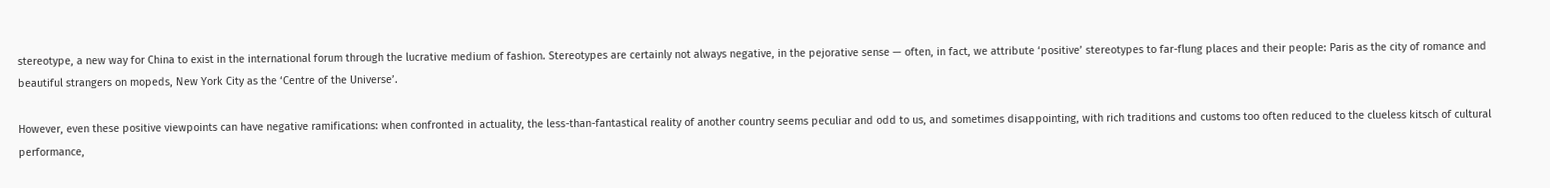stereotype, a new way for China to exist in the international forum through the lucrative medium of fashion. Stereotypes are certainly not always negative, in the pejorative sense — often, in fact, we attribute ‘positive’ stereotypes to far-flung places and their people: Paris as the city of romance and beautiful strangers on mopeds, New York City as the ‘Centre of the Universe’.

However, even these positive viewpoints can have negative ramifications: when confronted in actuality, the less-than-fantastical reality of another country seems peculiar and odd to us, and sometimes disappointing, with rich traditions and customs too often reduced to the clueless kitsch of cultural performance,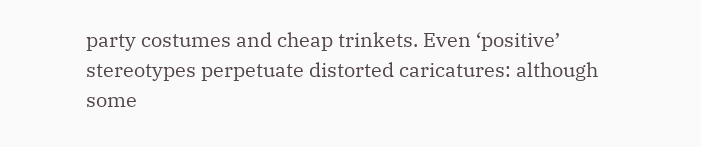party costumes and cheap trinkets. Even ‘positive’ stereotypes perpetuate distorted caricatures: although some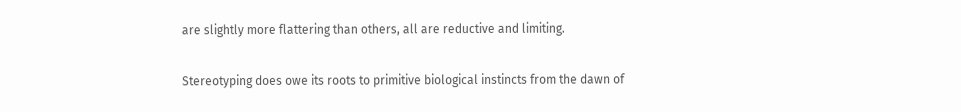are slightly more flattering than others, all are reductive and limiting.

Stereotyping does owe its roots to primitive biological instincts from the dawn of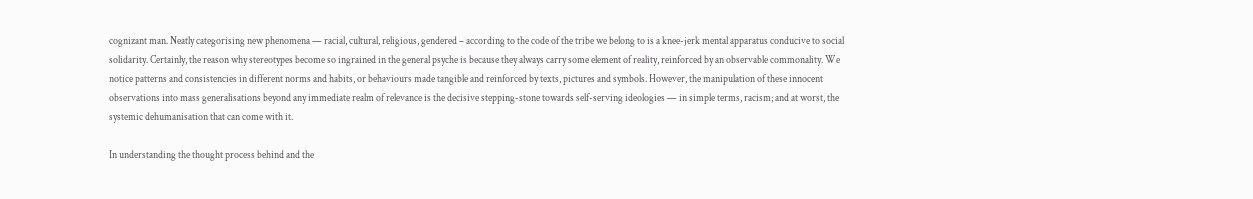cognizant man. Neatly categorising new phenomena — racial, cultural, religious, gendered – according to the code of the tribe we belong to is a knee-jerk mental apparatus conducive to social solidarity. Certainly, the reason why stereotypes become so ingrained in the general psyche is because they always carry some element of reality, reinforced by an observable commonality. We notice patterns and consistencies in different norms and habits, or behaviours made tangible and reinforced by texts, pictures and symbols. However, the manipulation of these innocent observations into mass generalisations beyond any immediate realm of relevance is the decisive stepping-stone towards self-serving ideologies — in simple terms, racism; and at worst, the systemic dehumanisation that can come with it.

In understanding the thought process behind and the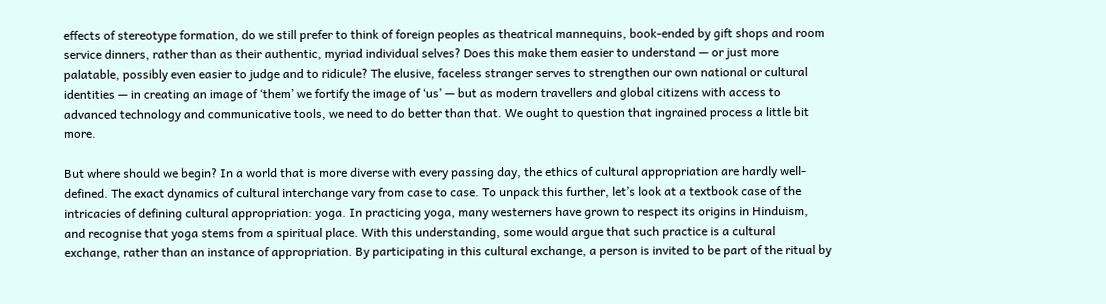effects of stereotype formation, do we still prefer to think of foreign peoples as theatrical mannequins, book-ended by gift shops and room service dinners, rather than as their authentic, myriad individual selves? Does this make them easier to understand — or just more palatable, possibly even easier to judge and to ridicule? The elusive, faceless stranger serves to strengthen our own national or cultural identities — in creating an image of ‘them’ we fortify the image of ‘us’ — but as modern travellers and global citizens with access to advanced technology and communicative tools, we need to do better than that. We ought to question that ingrained process a little bit more.

But where should we begin? In a world that is more diverse with every passing day, the ethics of cultural appropriation are hardly well-defined. The exact dynamics of cultural interchange vary from case to case. To unpack this further, let’s look at a textbook case of the intricacies of defining cultural appropriation: yoga. In practicing yoga, many westerners have grown to respect its origins in Hinduism, and recognise that yoga stems from a spiritual place. With this understanding, some would argue that such practice is a cultural exchange, rather than an instance of appropriation. By participating in this cultural exchange, a person is invited to be part of the ritual by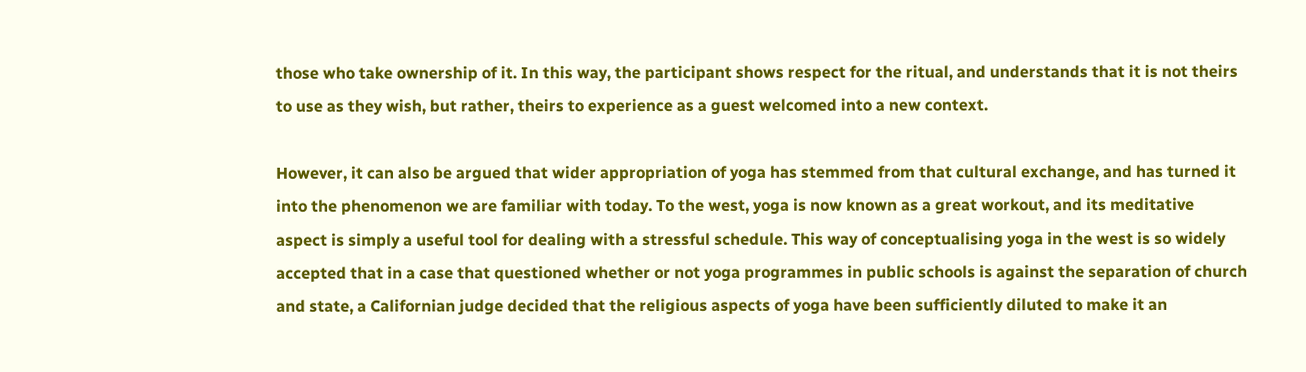those who take ownership of it. In this way, the participant shows respect for the ritual, and understands that it is not theirs to use as they wish, but rather, theirs to experience as a guest welcomed into a new context.

However, it can also be argued that wider appropriation of yoga has stemmed from that cultural exchange, and has turned it into the phenomenon we are familiar with today. To the west, yoga is now known as a great workout, and its meditative aspect is simply a useful tool for dealing with a stressful schedule. This way of conceptualising yoga in the west is so widely accepted that in a case that questioned whether or not yoga programmes in public schools is against the separation of church and state, a Californian judge decided that the religious aspects of yoga have been sufficiently diluted to make it an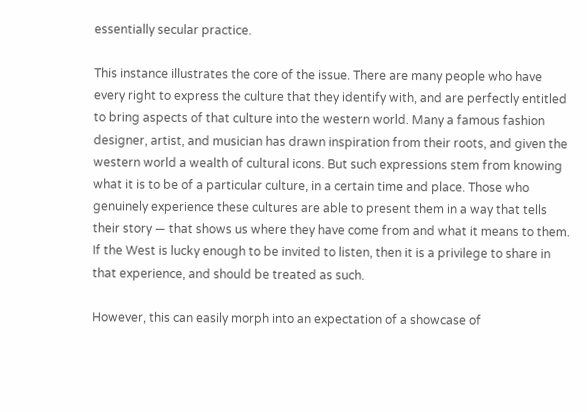essentially secular practice.

This instance illustrates the core of the issue. There are many people who have every right to express the culture that they identify with, and are perfectly entitled to bring aspects of that culture into the western world. Many a famous fashion designer, artist, and musician has drawn inspiration from their roots, and given the western world a wealth of cultural icons. But such expressions stem from knowing what it is to be of a particular culture, in a certain time and place. Those who genuinely experience these cultures are able to present them in a way that tells their story — that shows us where they have come from and what it means to them. If the West is lucky enough to be invited to listen, then it is a privilege to share in that experience, and should be treated as such.

However, this can easily morph into an expectation of a showcase of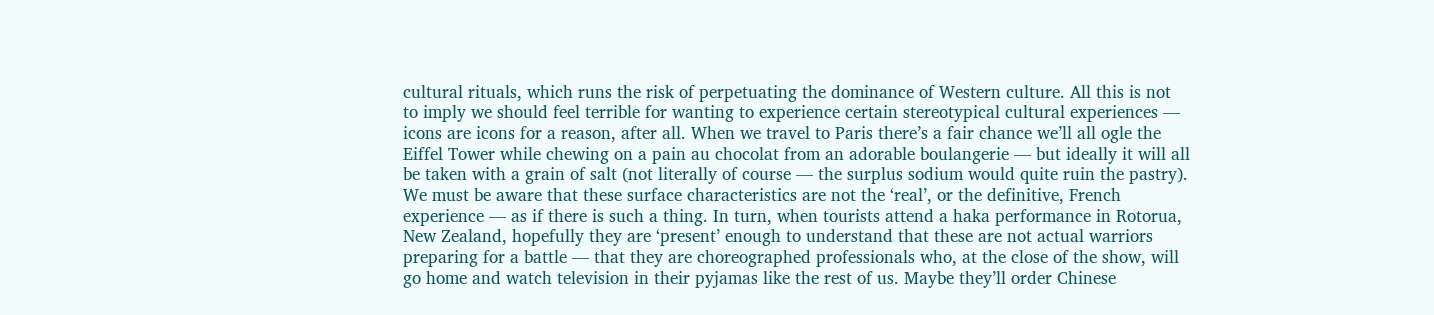cultural rituals, which runs the risk of perpetuating the dominance of Western culture. All this is not to imply we should feel terrible for wanting to experience certain stereotypical cultural experiences — icons are icons for a reason, after all. When we travel to Paris there’s a fair chance we’ll all ogle the Eiffel Tower while chewing on a pain au chocolat from an adorable boulangerie — but ideally it will all be taken with a grain of salt (not literally of course — the surplus sodium would quite ruin the pastry). We must be aware that these surface characteristics are not the ‘real’, or the definitive, French experience — as if there is such a thing. In turn, when tourists attend a haka performance in Rotorua, New Zealand, hopefully they are ‘present’ enough to understand that these are not actual warriors preparing for a battle — that they are choreographed professionals who, at the close of the show, will go home and watch television in their pyjamas like the rest of us. Maybe they’ll order Chinese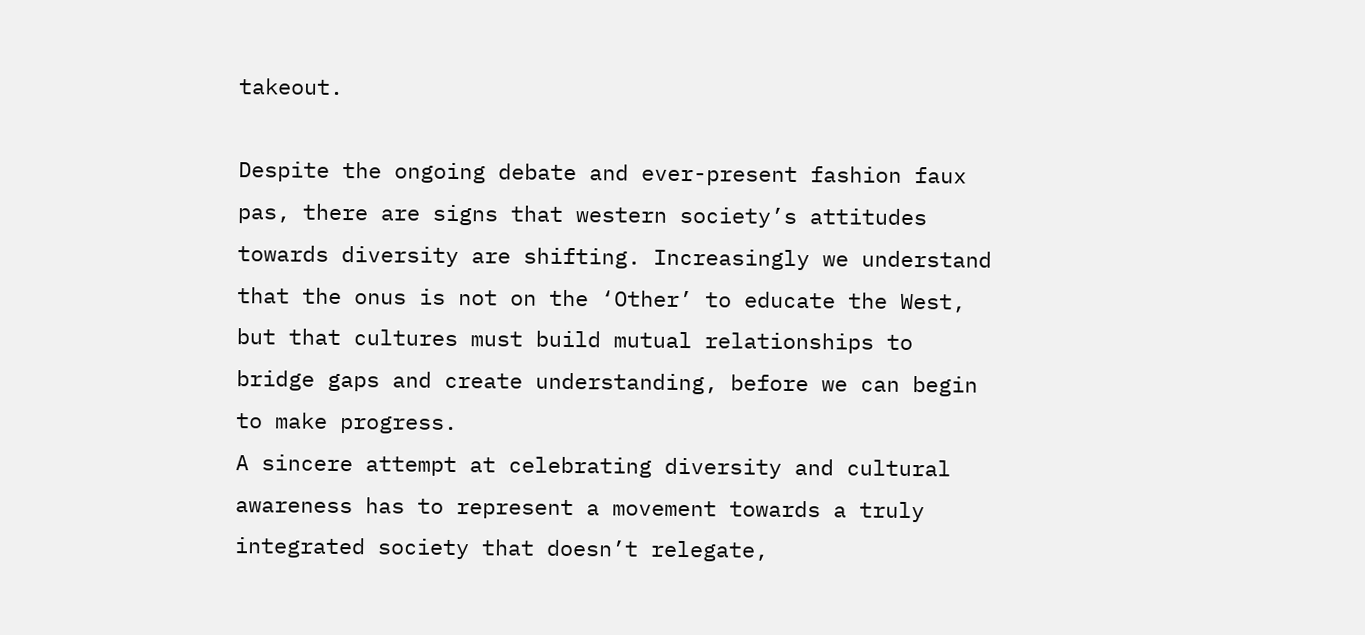takeout.

Despite the ongoing debate and ever-present fashion faux pas, there are signs that western society’s attitudes towards diversity are shifting. Increasingly we understand that the onus is not on the ‘Other’ to educate the West, but that cultures must build mutual relationships to bridge gaps and create understanding, before we can begin to make progress.
A sincere attempt at celebrating diversity and cultural awareness has to represent a movement towards a truly integrated society that doesn’t relegate,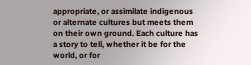appropriate, or assimilate indigenous or alternate cultures but meets them on their own ground. Each culture has a story to tell, whether it be for the world, or for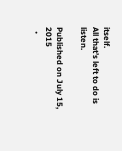itself.
All that’s left to do is listen.

Published on July 15, 2015
  •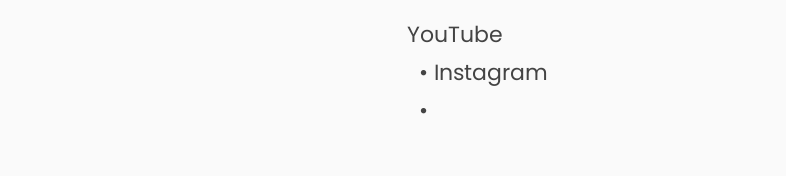YouTube
  • Instagram
  •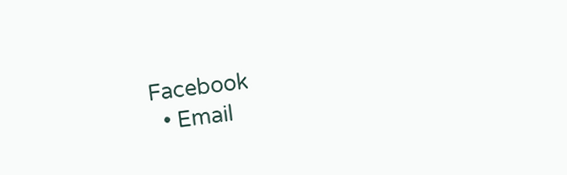Facebook
  • Email